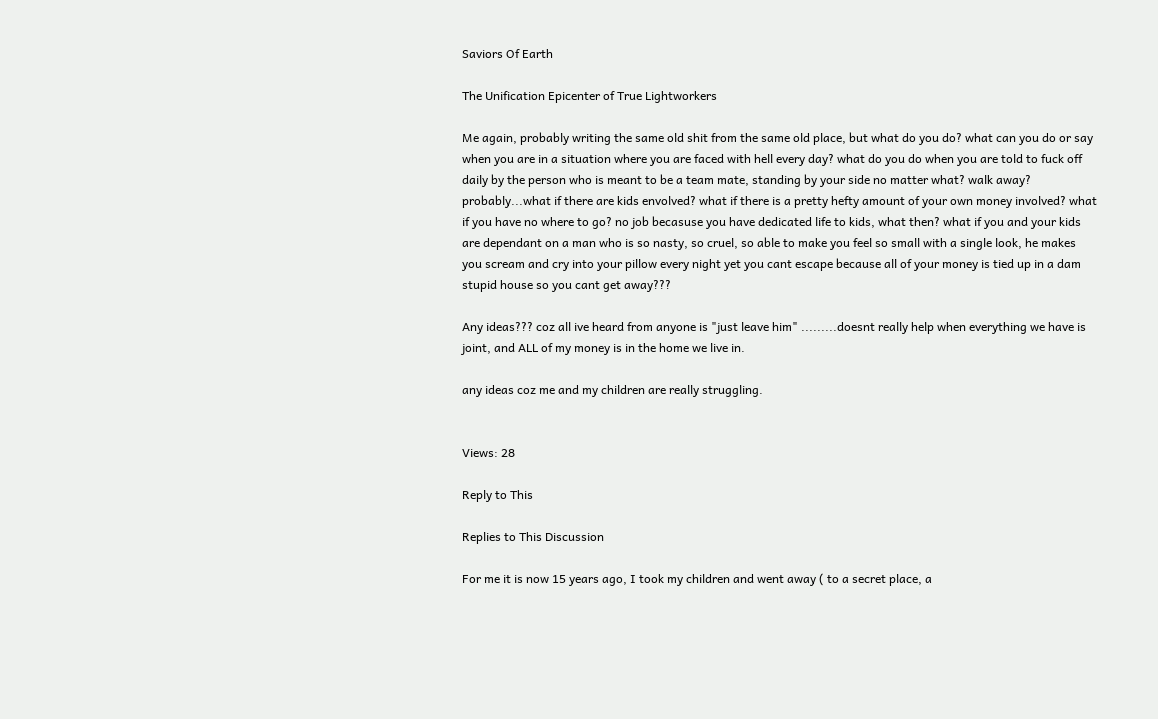Saviors Of Earth

The Unification Epicenter of True Lightworkers

Me again, probably writing the same old shit from the same old place, but what do you do? what can you do or say when you are in a situation where you are faced with hell every day? what do you do when you are told to fuck off daily by the person who is meant to be a team mate, standing by your side no matter what? walk away? probably...what if there are kids envolved? what if there is a pretty hefty amount of your own money involved? what if you have no where to go? no job becasuse you have dedicated life to kids, what then? what if you and your kids are dependant on a man who is so nasty, so cruel, so able to make you feel so small with a single look, he makes you scream and cry into your pillow every night yet you cant escape because all of your money is tied up in a dam stupid house so you cant get away???

Any ideas??? coz all ive heard from anyone is "just leave him" .........doesnt really help when everything we have is joint, and ALL of my money is in the home we live in.

any ideas coz me and my children are really struggling.


Views: 28

Reply to This

Replies to This Discussion

For me it is now 15 years ago, I took my children and went away ( to a secret place, a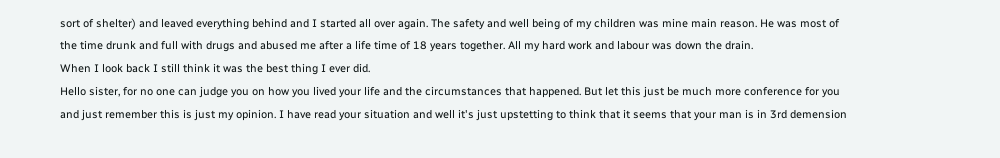sort of shelter) and leaved everything behind and I started all over again. The safety and well being of my children was mine main reason. He was most of the time drunk and full with drugs and abused me after a life time of 18 years together. All my hard work and labour was down the drain.
When I look back I still think it was the best thing I ever did.
Hello sister, for no one can judge you on how you lived your life and the circumstances that happened. But let this just be much more conference for you and just remember this is just my opinion. I have read your situation and well it's just upstetting to think that it seems that your man is in 3rd demension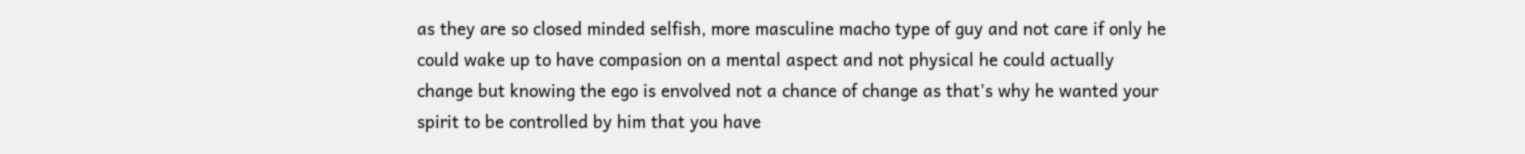as they are so closed minded selfish, more masculine macho type of guy and not care if only he could wake up to have compasion on a mental aspect and not physical he could actually change but knowing the ego is envolved not a chance of change as that's why he wanted your spirit to be controlled by him that you have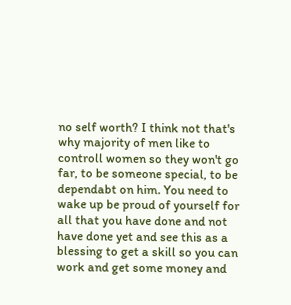no self worth? I think not that's why majority of men like to controll women so they won't go far, to be someone special, to be dependabt on him. You need to wake up be proud of yourself for all that you have done and not have done yet and see this as a blessing to get a skill so you can work and get some money and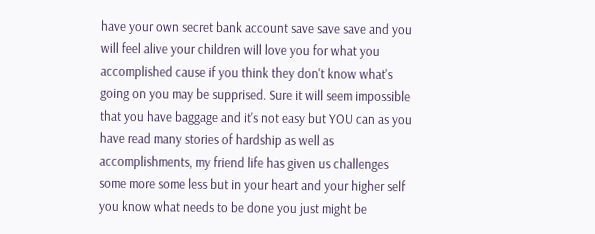have your own secret bank account save save save and you will feel alive your children will love you for what you accomplished cause if you think they don't know what's going on you may be supprised. Sure it will seem impossible that you have baggage and it's not easy but YOU can as you have read many stories of hardship as well as accomplishments, my friend life has given us challenges some more some less but in your heart and your higher self you know what needs to be done you just might be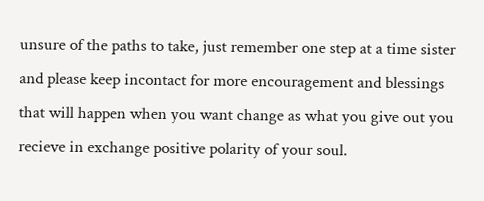unsure of the paths to take, just remember one step at a time sister and please keep incontact for more encouragement and blessings that will happen when you want change as what you give out you recieve in exchange positive polarity of your soul.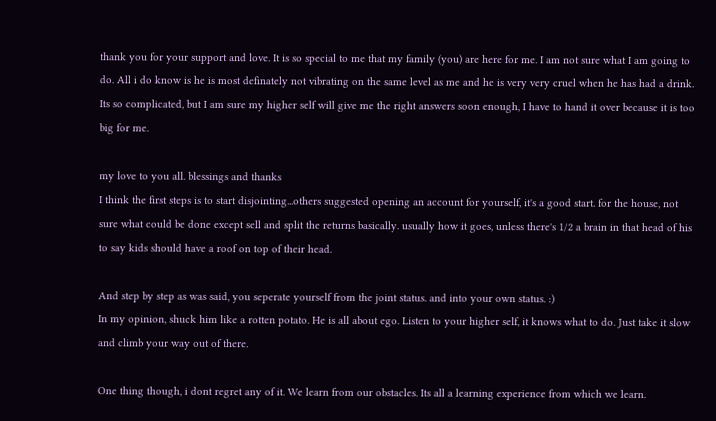thank you for your support and love. It is so special to me that my family (you) are here for me. I am not sure what I am going to do. All i do know is he is most definately not vibrating on the same level as me and he is very very cruel when he has had a drink. Its so complicated, but I am sure my higher self will give me the right answers soon enough, I have to hand it over because it is too big for me.

my love to you all. blessings and thanks
I think the first steps is to start disjointing...others suggested opening an account for yourself, it's a good start. for the house, not sure what could be done except sell and split the returns basically. usually how it goes, unless there's 1/2 a brain in that head of his to say kids should have a roof on top of their head.

And step by step as was said, you seperate yourself from the joint status. and into your own status. :)
In my opinion, shuck him like a rotten potato. He is all about ego. Listen to your higher self, it knows what to do. Just take it slow and climb your way out of there.

One thing though, i dont regret any of it. We learn from our obstacles. Its all a learning experience from which we learn.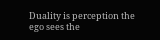Duality is perception the ego sees the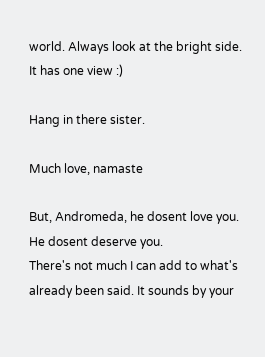world. Always look at the bright side. It has one view :)

Hang in there sister.

Much love, namaste

But, Andromeda, he dosent love you. He dosent deserve you.
There's not much I can add to what's already been said. It sounds by your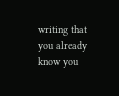writing that you already know you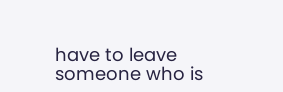have to leave someone who is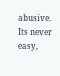abusive. Its never easy,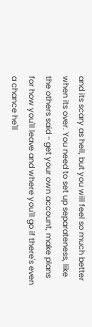and its scary as hell, but you will feel so much better when its over. You need to set up separateness, like the others said - get your own account, make plans for how you'll leave and where you'll go if there's even a chance he'll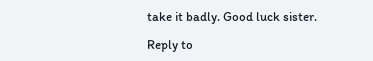take it badly. Good luck sister.

Reply to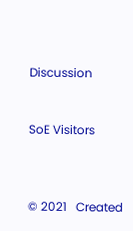Discussion


SoE Visitors



© 2021   Created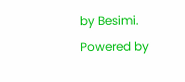by Besimi.   Powered by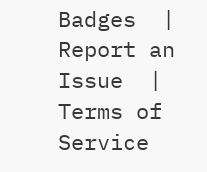Badges  |  Report an Issue  |  Terms of Service